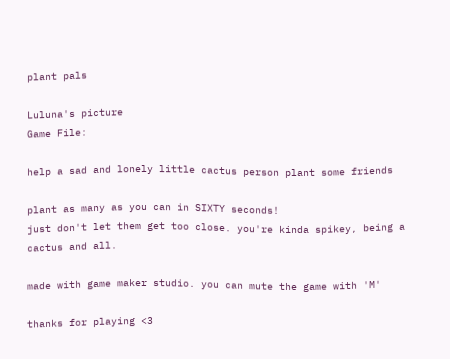plant pals

Luluna's picture
Game File:

help a sad and lonely little cactus person plant some friends

plant as many as you can in SIXTY seconds!
just don't let them get too close. you're kinda spikey, being a cactus and all.

made with game maker studio. you can mute the game with 'M'

thanks for playing <3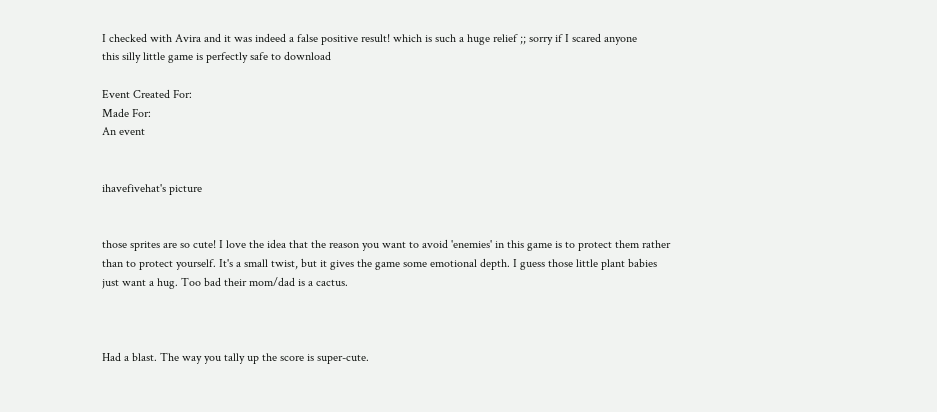I checked with Avira and it was indeed a false positive result! which is such a huge relief ;; sorry if I scared anyone
this silly little game is perfectly safe to download

Event Created For:
Made For:
An event


ihavefivehat's picture


those sprites are so cute! I love the idea that the reason you want to avoid 'enemies' in this game is to protect them rather than to protect yourself. It's a small twist, but it gives the game some emotional depth. I guess those little plant babies just want a hug. Too bad their mom/dad is a cactus.



Had a blast. The way you tally up the score is super-cute.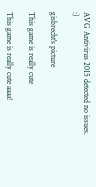AVG Antivirus 2015 detected no issues. :)

gisbrecht's picture

This game is really cute

This game is really cute aaaa!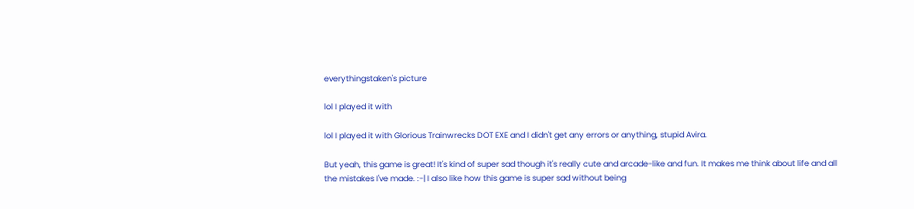everythingstaken's picture

lol I played it with

lol I played it with Glorious Trainwrecks DOT EXE and I didn't get any errors or anything, stupid Avira.

But yeah, this game is great! It's kind of super sad though it's really cute and arcade-like and fun. It makes me think about life and all the mistakes I've made. :-| I also like how this game is super sad without being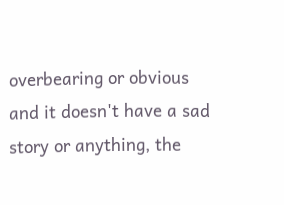overbearing or obvious and it doesn't have a sad story or anything, the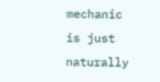mechanic is just naturally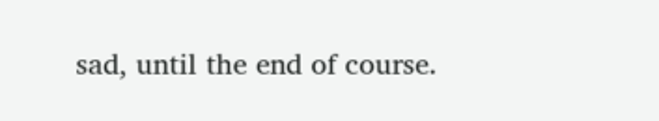sad, until the end of course.